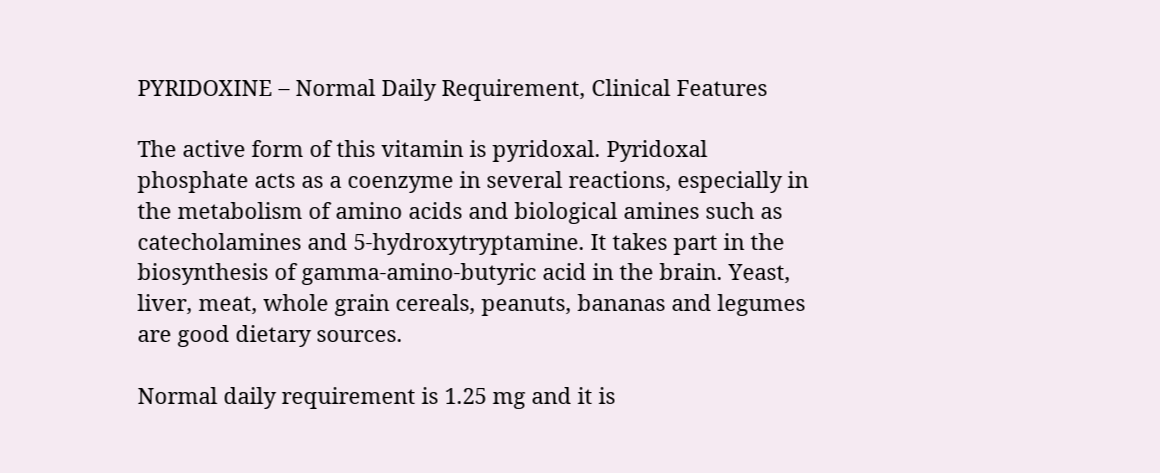PYRIDOXINE – Normal Daily Requirement, Clinical Features

The active form of this vitamin is pyridoxal. Pyridoxal phosphate acts as a coenzyme in several reactions, especially in the metabolism of amino acids and biological amines such as catecholamines and 5-hydroxytryptamine. It takes part in the biosynthesis of gamma-amino-butyric acid in the brain. Yeast, liver, meat, whole grain cereals, peanuts, bananas and legumes are good dietary sources.

Normal daily requirement is 1.25 mg and it is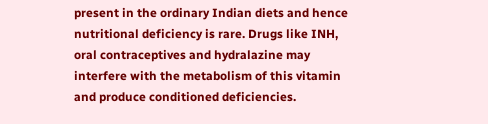present in the ordinary Indian diets and hence nutritional deficiency is rare. Drugs like INH, oral contraceptives and hydralazine may interfere with the metabolism of this vitamin and produce conditioned deficiencies.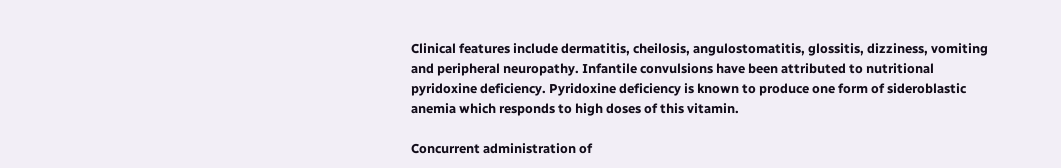Clinical features include dermatitis, cheilosis, angulostomatitis, glossitis, dizziness, vomiting and peripheral neuropathy. Infantile convulsions have been attributed to nutritional pyridoxine deficiency. Pyridoxine deficiency is known to produce one form of sideroblastic anemia which responds to high doses of this vitamin.

Concurrent administration of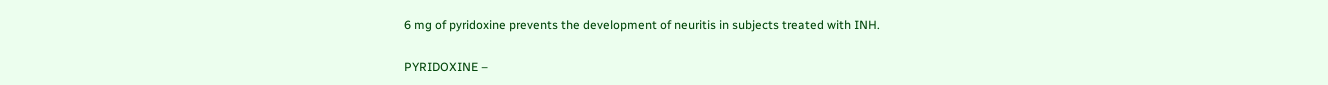6 mg of pyridoxine prevents the development of neuritis in subjects treated with INH.

PYRIDOXINE –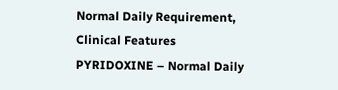Normal Daily Requirement, Clinical Features
PYRIDOXINE – Normal Daily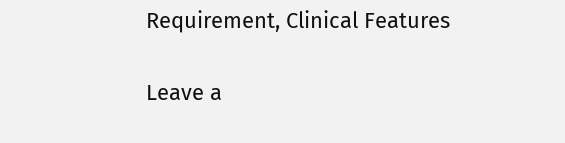Requirement, Clinical Features

Leave a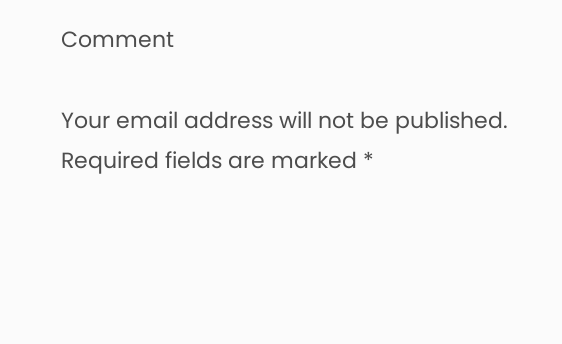Comment

Your email address will not be published. Required fields are marked *